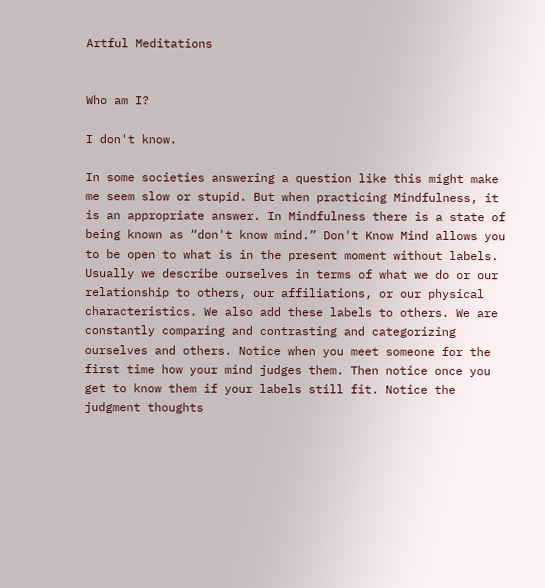Artful Meditations


Who am I?

I don't know.

In some societies answering a question like this might make me seem slow or stupid. But when practicing Mindfulness, it is an appropriate answer. In Mindfulness there is a state of being known as “don't know mind.” Don't Know Mind allows you to be open to what is in the present moment without labels. Usually we describe ourselves in terms of what we do or our relationship to others, our affiliations, or our physical characteristics. We also add these labels to others. We are constantly comparing and contrasting and categorizing ourselves and others. Notice when you meet someone for the first time how your mind judges them. Then notice once you get to know them if your labels still fit. Notice the judgment thoughts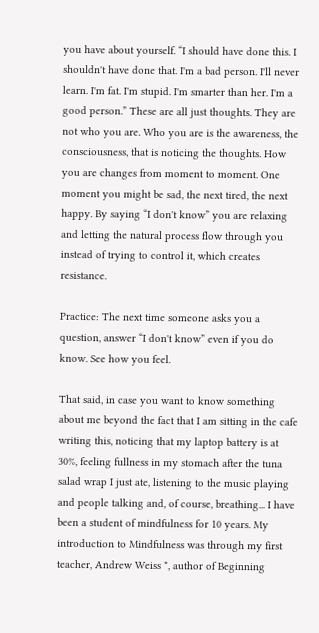you have about yourself. “I should have done this. I shouldn't have done that. I'm a bad person. I'll never learn. I'm fat. I'm stupid. I'm smarter than her. I'm a good person.” These are all just thoughts. They are not who you are. Who you are is the awareness, the consciousness, that is noticing the thoughts. How you are changes from moment to moment. One moment you might be sad, the next tired, the next happy. By saying “I don't know” you are relaxing and letting the natural process flow through you instead of trying to control it, which creates resistance.

Practice: The next time someone asks you a question, answer “I don't know” even if you do know. See how you feel.

That said, in case you want to know something about me beyond the fact that I am sitting in the cafe writing this, noticing that my laptop battery is at 30%, feeling fullness in my stomach after the tuna salad wrap I just ate, listening to the music playing and people talking and, of course, breathing... I have been a student of mindfulness for 10 years. My introduction to Mindfulness was through my first teacher, Andrew Weiss *, author of Beginning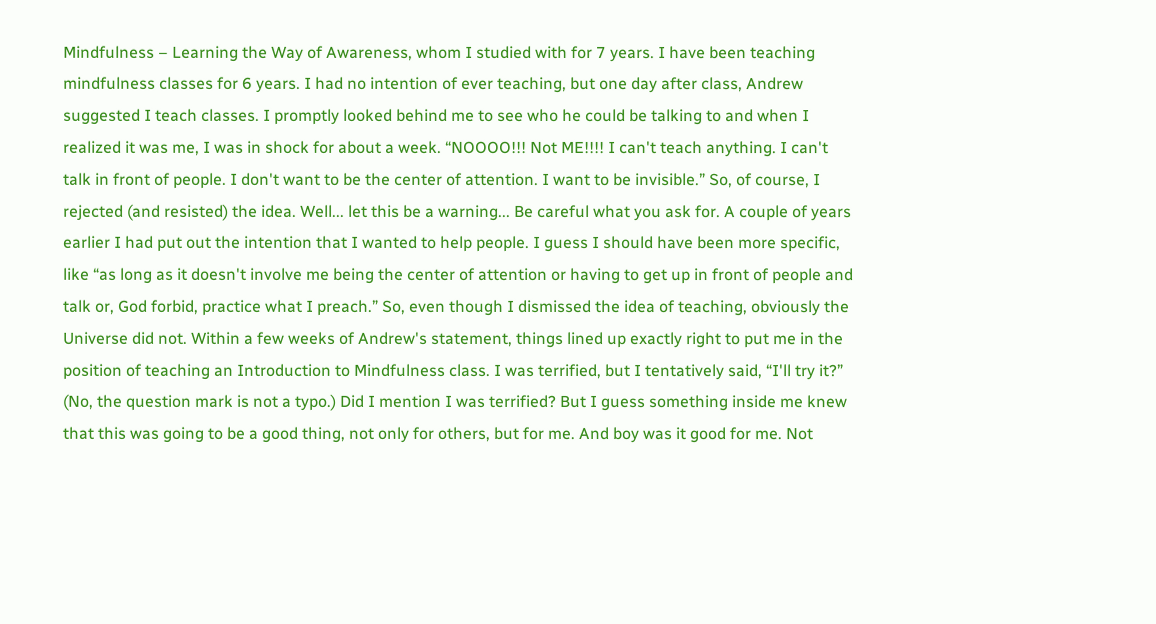Mindfulness – Learning the Way of Awareness, whom I studied with for 7 years. I have been teaching mindfulness classes for 6 years. I had no intention of ever teaching, but one day after class, Andrew suggested I teach classes. I promptly looked behind me to see who he could be talking to and when I realized it was me, I was in shock for about a week. “NOOOO!!! Not ME!!!! I can't teach anything. I can't talk in front of people. I don't want to be the center of attention. I want to be invisible.” So, of course, I rejected (and resisted) the idea. Well... let this be a warning... Be careful what you ask for. A couple of years earlier I had put out the intention that I wanted to help people. I guess I should have been more specific, like “as long as it doesn't involve me being the center of attention or having to get up in front of people and talk or, God forbid, practice what I preach.” So, even though I dismissed the idea of teaching, obviously the Universe did not. Within a few weeks of Andrew's statement, things lined up exactly right to put me in the position of teaching an Introduction to Mindfulness class. I was terrified, but I tentatively said, “I'll try it?” (No, the question mark is not a typo.) Did I mention I was terrified? But I guess something inside me knew that this was going to be a good thing, not only for others, but for me. And boy was it good for me. Not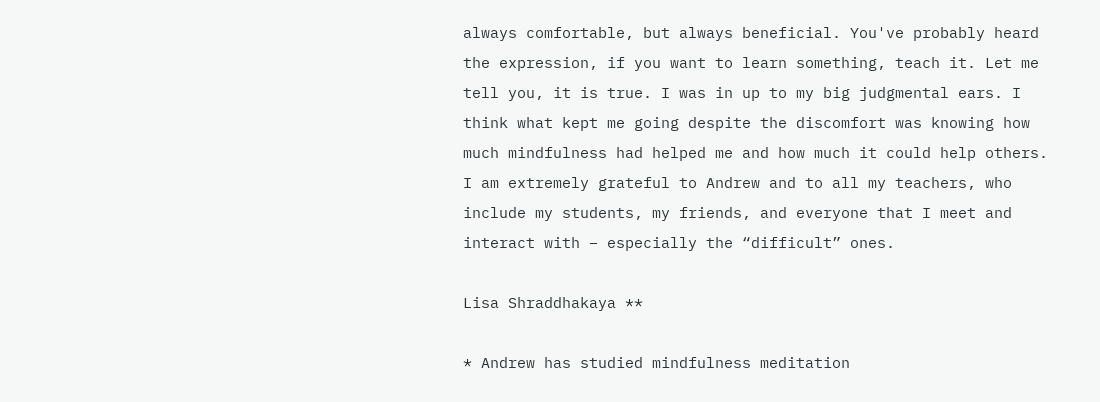always comfortable, but always beneficial. You've probably heard the expression, if you want to learn something, teach it. Let me tell you, it is true. I was in up to my big judgmental ears. I think what kept me going despite the discomfort was knowing how much mindfulness had helped me and how much it could help others. I am extremely grateful to Andrew and to all my teachers, who include my students, my friends, and everyone that I meet and interact with – especially the “difficult” ones.

Lisa Shraddhakaya **

* Andrew has studied mindfulness meditation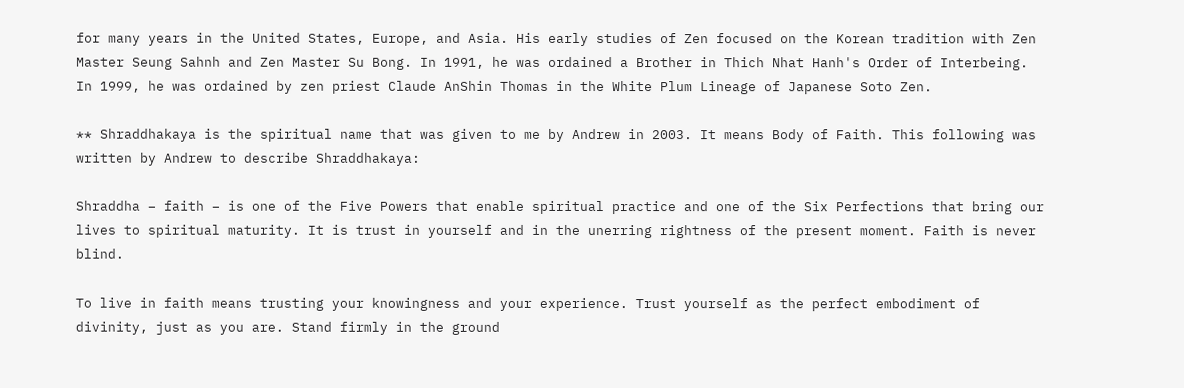for many years in the United States, Europe, and Asia. His early studies of Zen focused on the Korean tradition with Zen Master Seung Sahnh and Zen Master Su Bong. In 1991, he was ordained a Brother in Thich Nhat Hanh's Order of Interbeing. In 1999, he was ordained by zen priest Claude AnShin Thomas in the White Plum Lineage of Japanese Soto Zen.

** Shraddhakaya is the spiritual name that was given to me by Andrew in 2003. It means Body of Faith. This following was written by Andrew to describe Shraddhakaya:

Shraddha – faith – is one of the Five Powers that enable spiritual practice and one of the Six Perfections that bring our lives to spiritual maturity. It is trust in yourself and in the unerring rightness of the present moment. Faith is never blind.

To live in faith means trusting your knowingness and your experience. Trust yourself as the perfect embodiment of divinity, just as you are. Stand firmly in the ground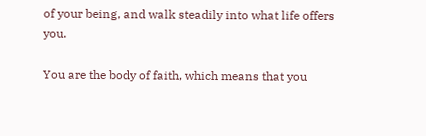of your being, and walk steadily into what life offers you.

You are the body of faith, which means that you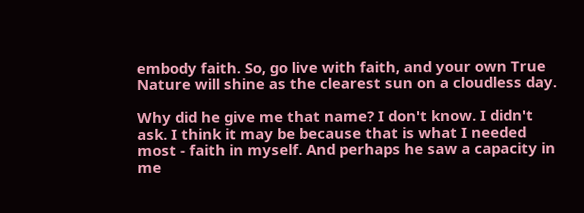embody faith. So, go live with faith, and your own True Nature will shine as the clearest sun on a cloudless day.

Why did he give me that name? I don't know. I didn't ask. I think it may be because that is what I needed most - faith in myself. And perhaps he saw a capacity in me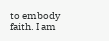to embody faith. I am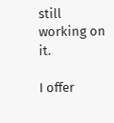still working on it.

I offer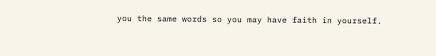you the same words so you may have faith in yourself.